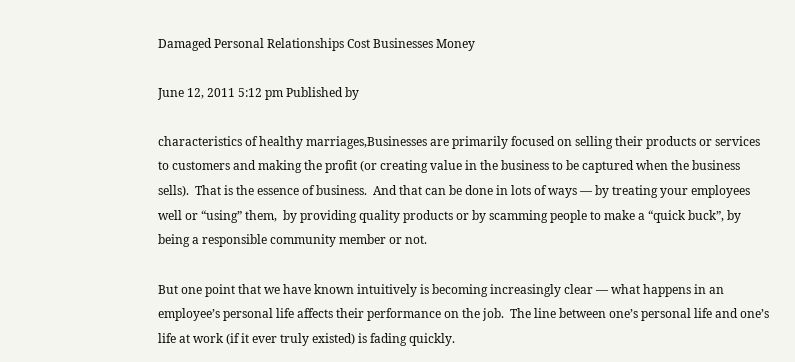Damaged Personal Relationships Cost Businesses Money

June 12, 2011 5:12 pm Published by

characteristics of healthy marriages,Businesses are primarily focused on selling their products or services to customers and making the profit (or creating value in the business to be captured when the business sells).  That is the essence of business.  And that can be done in lots of ways — by treating your employees well or “using” them,  by providing quality products or by scamming people to make a “quick buck”, by being a responsible community member or not.

But one point that we have known intuitively is becoming increasingly clear — what happens in an employee’s personal life affects their performance on the job.  The line between one’s personal life and one’s life at work (if it ever truly existed) is fading quickly.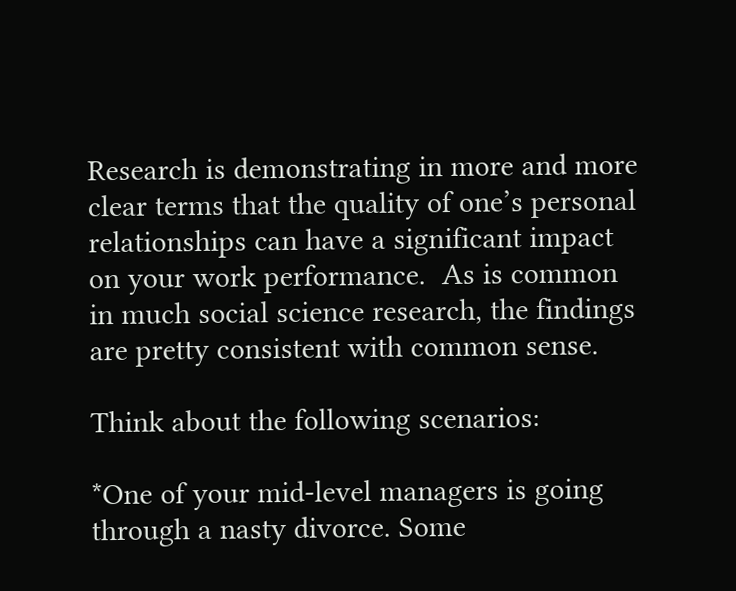Research is demonstrating in more and more clear terms that the quality of one’s personal relationships can have a significant impact on your work performance.  As is common in much social science research, the findings are pretty consistent with common sense.

Think about the following scenarios:

*One of your mid-level managers is going through a nasty divorce. Some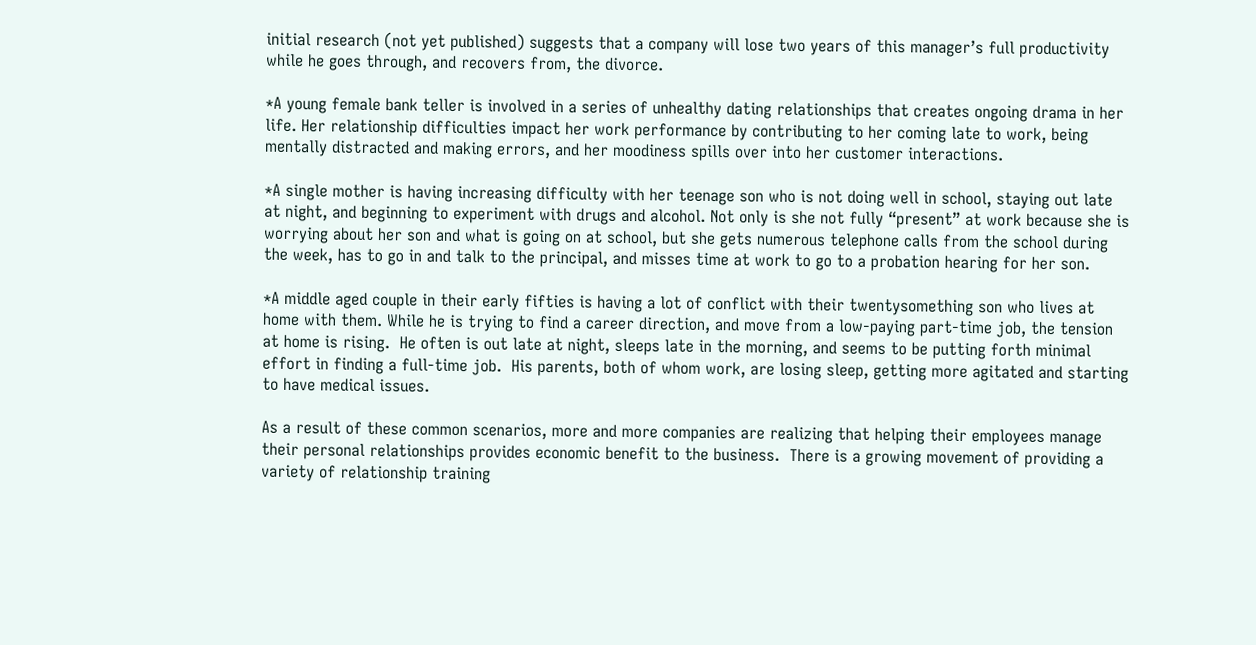initial research (not yet published) suggests that a company will lose two years of this manager’s full productivity while he goes through, and recovers from, the divorce.

*A young female bank teller is involved in a series of unhealthy dating relationships that creates ongoing drama in her life. Her relationship difficulties impact her work performance by contributing to her coming late to work, being mentally distracted and making errors, and her moodiness spills over into her customer interactions.

*A single mother is having increasing difficulty with her teenage son who is not doing well in school, staying out late at night, and beginning to experiment with drugs and alcohol. Not only is she not fully “present” at work because she is worrying about her son and what is going on at school, but she gets numerous telephone calls from the school during the week, has to go in and talk to the principal, and misses time at work to go to a probation hearing for her son.

*A middle aged couple in their early fifties is having a lot of conflict with their twentysomething son who lives at home with them. While he is trying to find a career direction, and move from a low-paying part-time job, the tension at home is rising.  He often is out late at night, sleeps late in the morning, and seems to be putting forth minimal effort in finding a full-time job.  His parents, both of whom work, are losing sleep, getting more agitated and starting to have medical issues.

As a result of these common scenarios, more and more companies are realizing that helping their employees manage their personal relationships provides economic benefit to the business.  There is a growing movement of providing a variety of relationship training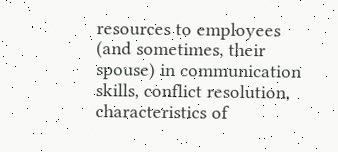resources to employees (and sometimes, their spouse) in communication skills, conflict resolution, characteristics of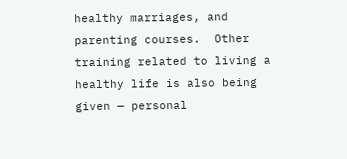healthy marriages, and parenting courses.  Other training related to living a healthy life is also being given — personal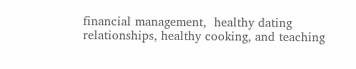financial management,  healthy dating relationships, healthy cooking, and teaching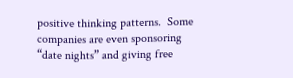positive thinking patterns.  Some companies are even sponsoring “date nights” and giving free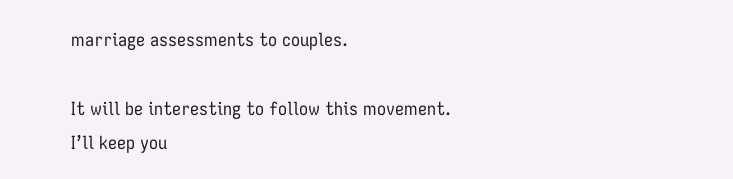marriage assessments to couples.

It will be interesting to follow this movement.  I’ll keep you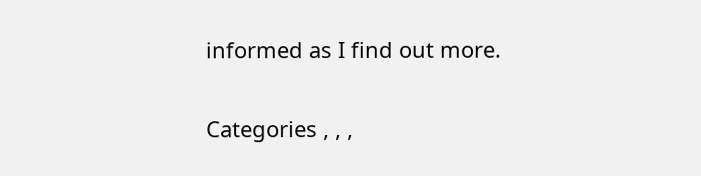informed as I find out more.

Categories , , ,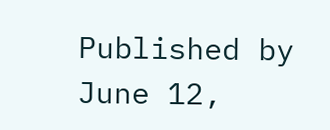Published by
June 12,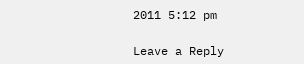2011 5:12 pm

Leave a Reply